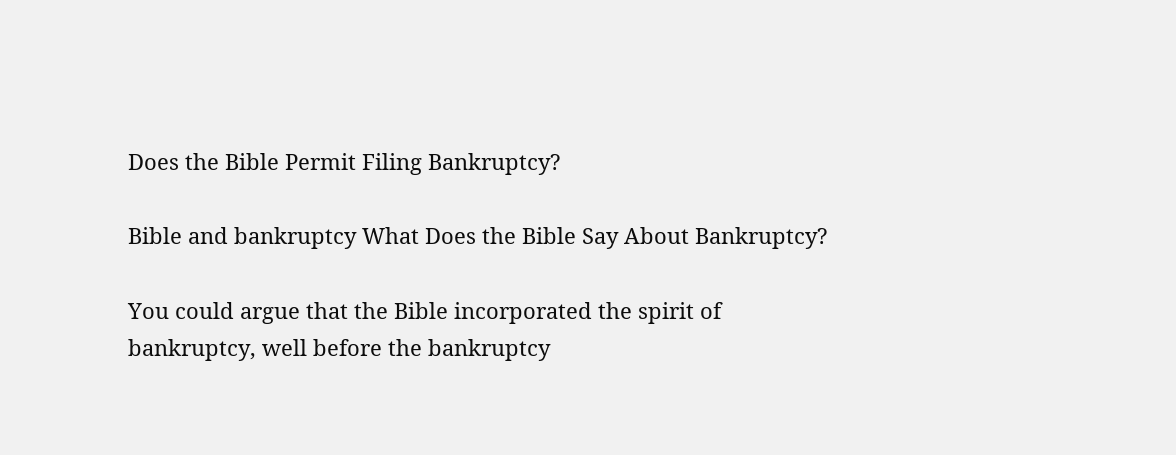Does the Bible Permit Filing Bankruptcy?

Bible and bankruptcy What Does the Bible Say About Bankruptcy?

You could argue that the Bible incorporated the spirit of bankruptcy, well before the bankruptcy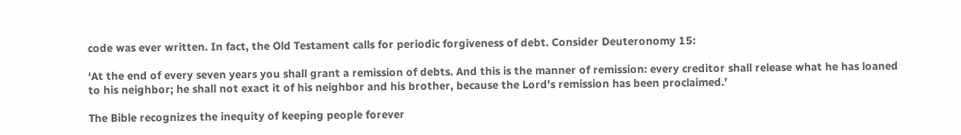code was ever written. In fact, the Old Testament calls for periodic forgiveness of debt. Consider Deuteronomy 15:

‘At the end of every seven years you shall grant a remission of debts. And this is the manner of remission: every creditor shall release what he has loaned to his neighbor; he shall not exact it of his neighbor and his brother, because the Lord’s remission has been proclaimed.’

The Bible recognizes the inequity of keeping people forever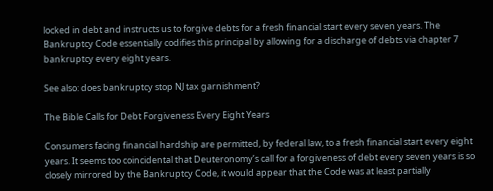locked in debt and instructs us to forgive debts for a fresh financial start every seven years. The Bankruptcy Code essentially codifies this principal by allowing for a discharge of debts via chapter 7 bankruptcy every eight years.

See also: does bankruptcy stop NJ tax garnishment?

The Bible Calls for Debt Forgiveness Every Eight Years

Consumers facing financial hardship are permitted, by federal law, to a fresh financial start every eight years. It seems too coincidental that Deuteronomy’s call for a forgiveness of debt every seven years is so closely mirrored by the Bankruptcy Code, it would appear that the Code was at least partially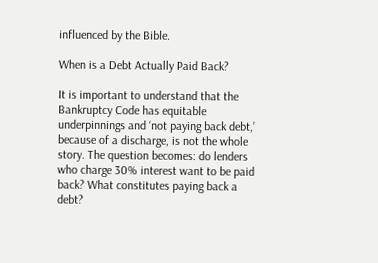influenced by the Bible.

When is a Debt Actually Paid Back?

It is important to understand that the Bankruptcy Code has equitable underpinnings and ‘not paying back debt,’ because of a discharge, is not the whole story. The question becomes: do lenders who charge 30% interest want to be paid back? What constitutes paying back a debt?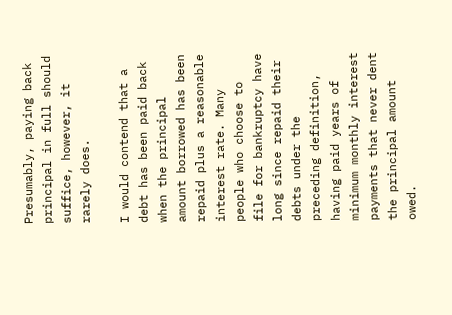Presumably, paying back principal in full should suffice, however, it rarely does.

I would contend that a debt has been paid back when the principal amount borrowed has been repaid plus a reasonable interest rate. Many people who choose to file for bankruptcy have long since repaid their debts under the preceding definition, having paid years of minimum monthly interest payments that never dent the principal amount owed.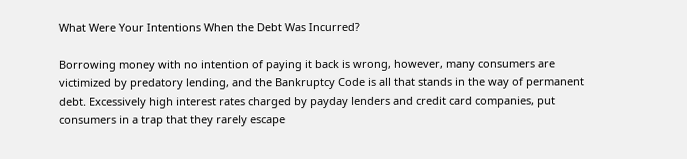What Were Your Intentions When the Debt Was Incurred?

Borrowing money with no intention of paying it back is wrong, however, many consumers are victimized by predatory lending, and the Bankruptcy Code is all that stands in the way of permanent debt. Excessively high interest rates charged by payday lenders and credit card companies, put consumers in a trap that they rarely escape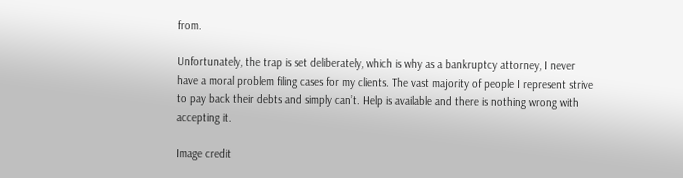from.

Unfortunately, the trap is set deliberately, which is why as a bankruptcy attorney, I never have a moral problem filing cases for my clients. The vast majority of people I represent strive to pay back their debts and simply can’t. Help is available and there is nothing wrong with accepting it.

Image credit